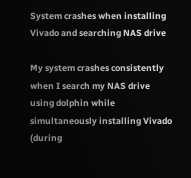System crashes when installing Vivado and searching NAS drive

My system crashes consistently when I search my NAS drive using dolphin while simultaneously installing Vivado (during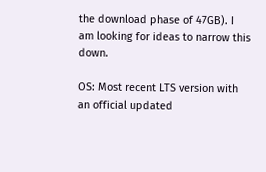the download phase of 47GB). I am looking for ideas to narrow this down.

OS: Most recent LTS version with an official updated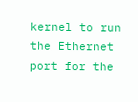kernel to run the Ethernet port for the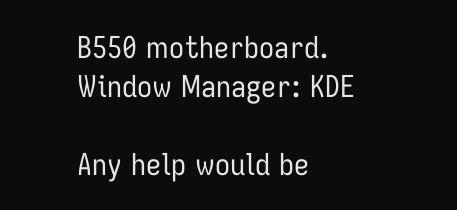B550 motherboard.
Window Manager: KDE

Any help would be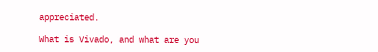appreciated.

What is Vivado, and what are you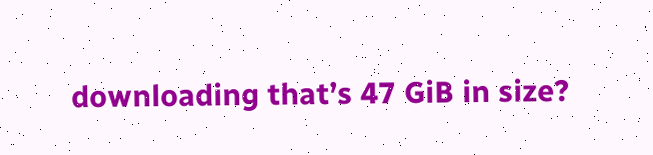downloading that’s 47 GiB in size?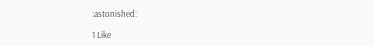:astonished:

1 Like